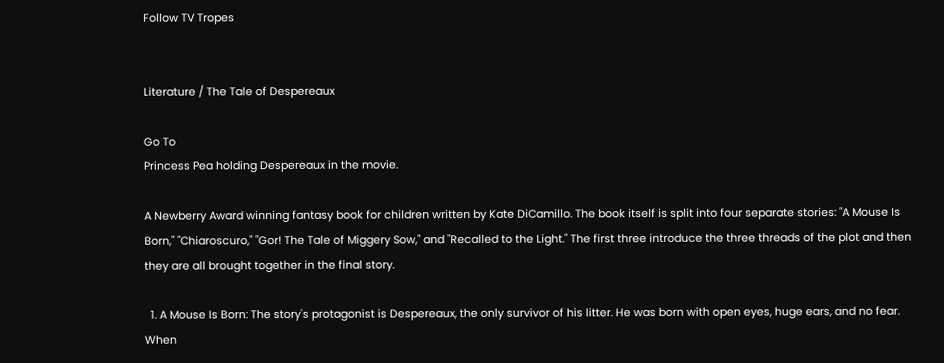Follow TV Tropes


Literature / The Tale of Despereaux

Go To
Princess Pea holding Despereaux in the movie.

A Newberry Award winning fantasy book for children written by Kate DiCamillo. The book itself is split into four separate stories: "A Mouse Is Born," "Chiaroscuro," "Gor! The Tale of Miggery Sow," and "Recalled to the Light." The first three introduce the three threads of the plot and then they are all brought together in the final story.

  1. A Mouse Is Born: The story's protagonist is Despereaux, the only survivor of his litter. He was born with open eyes, huge ears, and no fear. When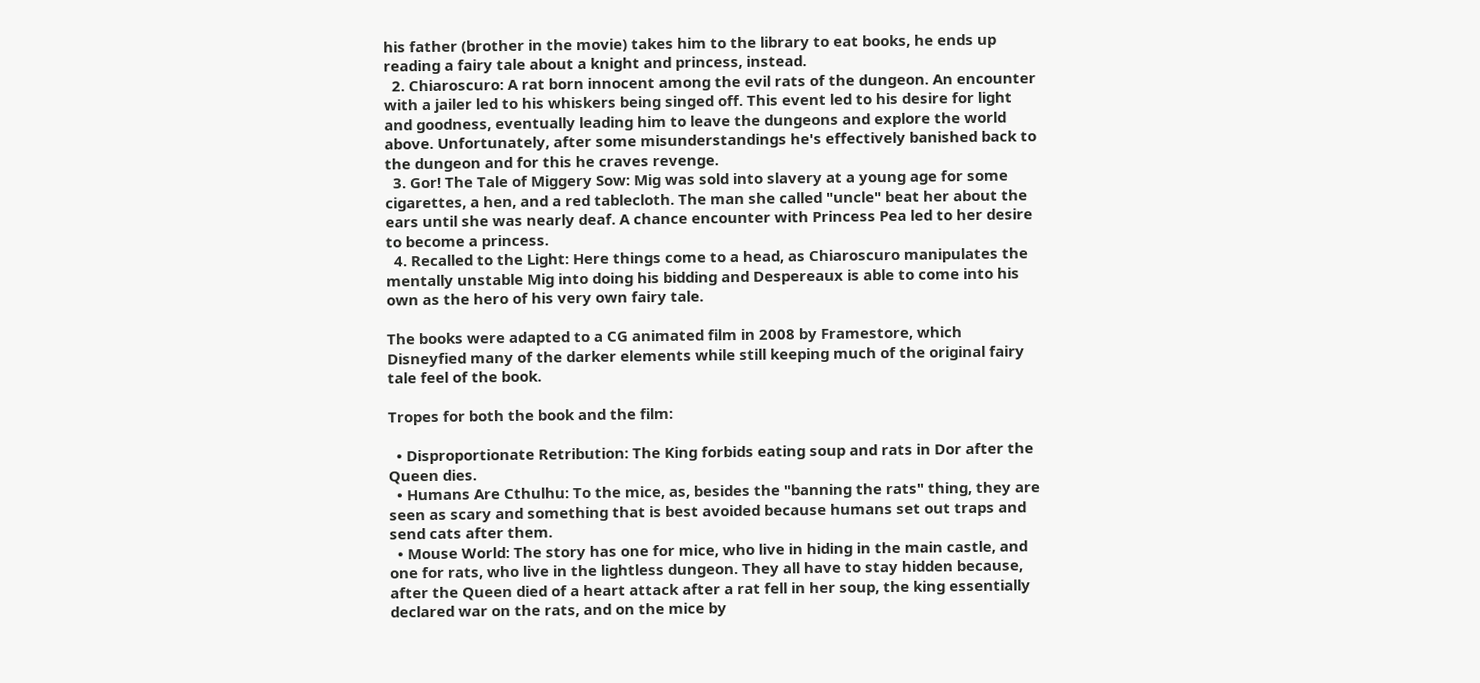his father (brother in the movie) takes him to the library to eat books, he ends up reading a fairy tale about a knight and princess, instead.
  2. Chiaroscuro: A rat born innocent among the evil rats of the dungeon. An encounter with a jailer led to his whiskers being singed off. This event led to his desire for light and goodness, eventually leading him to leave the dungeons and explore the world above. Unfortunately, after some misunderstandings he's effectively banished back to the dungeon and for this he craves revenge.
  3. Gor! The Tale of Miggery Sow: Mig was sold into slavery at a young age for some cigarettes, a hen, and a red tablecloth. The man she called "uncle" beat her about the ears until she was nearly deaf. A chance encounter with Princess Pea led to her desire to become a princess.
  4. Recalled to the Light: Here things come to a head, as Chiaroscuro manipulates the mentally unstable Mig into doing his bidding and Despereaux is able to come into his own as the hero of his very own fairy tale.

The books were adapted to a CG animated film in 2008 by Framestore, which Disneyfied many of the darker elements while still keeping much of the original fairy tale feel of the book.

Tropes for both the book and the film:

  • Disproportionate Retribution: The King forbids eating soup and rats in Dor after the Queen dies.
  • Humans Are Cthulhu: To the mice, as, besides the "banning the rats" thing, they are seen as scary and something that is best avoided because humans set out traps and send cats after them.
  • Mouse World: The story has one for mice, who live in hiding in the main castle, and one for rats, who live in the lightless dungeon. They all have to stay hidden because, after the Queen died of a heart attack after a rat fell in her soup, the king essentially declared war on the rats, and on the mice by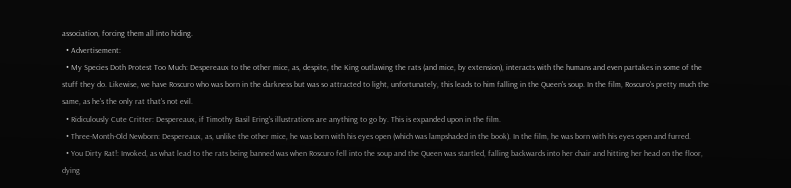association, forcing them all into hiding.
  • Advertisement:
  • My Species Doth Protest Too Much: Despereaux to the other mice, as, despite, the King outlawing the rats (and mice, by extension), interacts with the humans and even partakes in some of the stuff they do. Likewise, we have Roscuro who was born in the darkness but was so attracted to light, unfortunately, this leads to him falling in the Queen's soup. In the film, Roscuro's pretty much the same, as he's the only rat that's not evil.
  • Ridiculously Cute Critter: Despereaux, if Timothy Basil Ering's illustrations are anything to go by. This is expanded upon in the film.
  • Three-Month-Old Newborn: Despereaux, as, unlike the other mice, he was born with his eyes open (which was lampshaded in the book). In the film, he was born with his eyes open and furred.
  • You Dirty Rat!: Invoked, as what lead to the rats being banned was when Roscuro fell into the soup and the Queen was startled, falling backwards into her chair and hitting her head on the floor, dying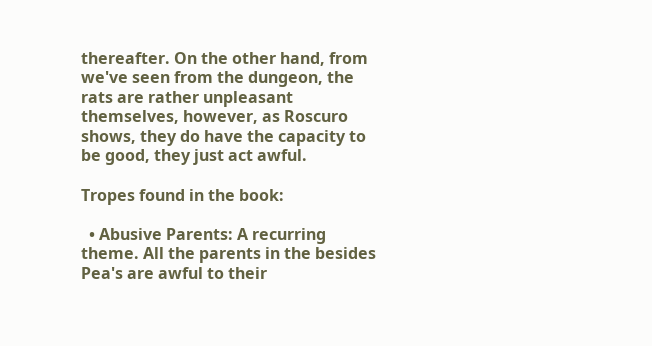thereafter. On the other hand, from we've seen from the dungeon, the rats are rather unpleasant themselves, however, as Roscuro shows, they do have the capacity to be good, they just act awful.

Tropes found in the book:

  • Abusive Parents: A recurring theme. All the parents in the besides Pea's are awful to their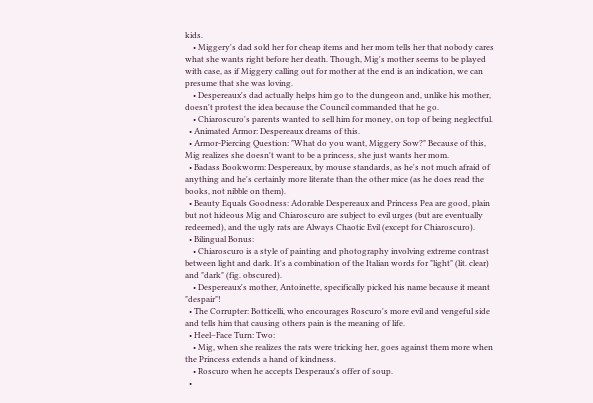kids.
    • Miggery's dad sold her for cheap items and her mom tells her that nobody cares what she wants right before her death. Though, Mig's mother seems to be played with case, as if Miggery calling out for mother at the end is an indication, we can presume that she was loving.
    • Despereaux's dad actually helps him go to the dungeon and, unlike his mother, doesn't protest the idea because the Council commanded that he go.
    • Chiaroscuro's parents wanted to sell him for money, on top of being neglectful.
  • Animated Armor: Despereaux dreams of this.
  • Armor-Piercing Question: "What do you want, Miggery Sow?" Because of this, Mig realizes she doesn't want to be a princess, she just wants her mom.
  • Badass Bookworm: Despereaux, by mouse standards, as he's not much afraid of anything and he's certainly more literate than the other mice (as he does read the books, not nibble on them).
  • Beauty Equals Goodness: Adorable Despereaux and Princess Pea are good, plain but not hideous Mig and Chiaroscuro are subject to evil urges (but are eventually redeemed), and the ugly rats are Always Chaotic Evil (except for Chiaroscuro).
  • Bilingual Bonus:
    • Chiaroscuro is a style of painting and photography involving extreme contrast between light and dark. It's a combination of the Italian words for "light" (lit. clear) and "dark" (fig. obscured).
    • Despereaux's mother, Antoinette, specifically picked his name because it meant "despair"!
  • The Corrupter: Botticelli, who encourages Roscuro's more evil and vengeful side and tells him that causing others pain is the meaning of life.
  • Heel–Face Turn: Two:
    • Mig, when she realizes the rats were tricking her, goes against them more when the Princess extends a hand of kindness.
    • Roscuro when he accepts Desperaux's offer of soup.
  •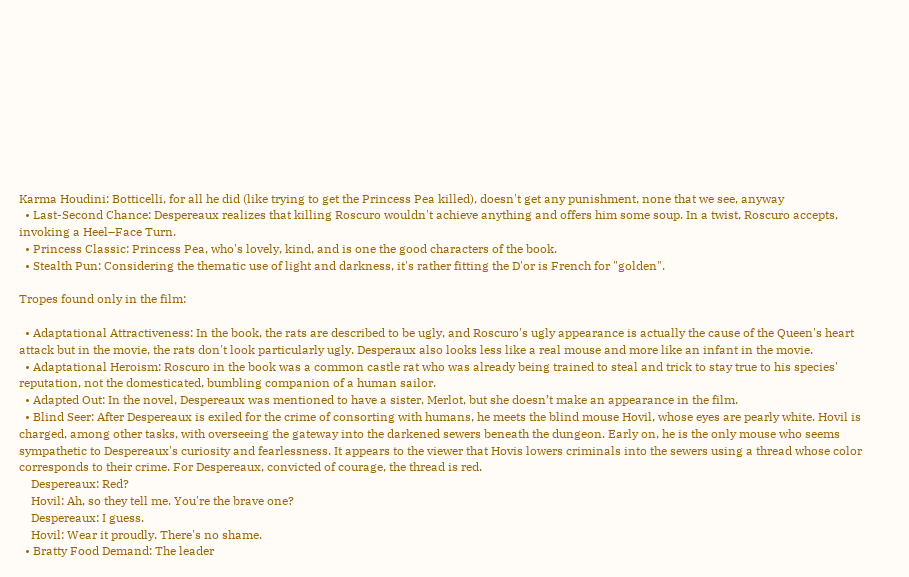Karma Houdini: Botticelli, for all he did (like trying to get the Princess Pea killed), doesn't get any punishment, none that we see, anyway
  • Last-Second Chance: Despereaux realizes that killing Roscuro wouldn't achieve anything and offers him some soup. In a twist, Roscuro accepts, invoking a Heel–Face Turn.
  • Princess Classic: Princess Pea, who's lovely, kind, and is one the good characters of the book.
  • Stealth Pun: Considering the thematic use of light and darkness, it's rather fitting the D'or is French for "golden".

Tropes found only in the film:

  • Adaptational Attractiveness: In the book, the rats are described to be ugly, and Roscuro's ugly appearance is actually the cause of the Queen's heart attack but in the movie, the rats don't look particularly ugly. Desperaux also looks less like a real mouse and more like an infant in the movie.
  • Adaptational Heroism: Roscuro in the book was a common castle rat who was already being trained to steal and trick to stay true to his species' reputation, not the domesticated, bumbling companion of a human sailor.
  • Adapted Out: In the novel, Despereaux was mentioned to have a sister, Merlot, but she doesn’t make an appearance in the film.
  • Blind Seer: After Despereaux is exiled for the crime of consorting with humans, he meets the blind mouse Hovil, whose eyes are pearly white. Hovil is charged, among other tasks, with overseeing the gateway into the darkened sewers beneath the dungeon. Early on, he is the only mouse who seems sympathetic to Despereaux's curiosity and fearlessness. It appears to the viewer that Hovis lowers criminals into the sewers using a thread whose color corresponds to their crime. For Despereaux, convicted of courage, the thread is red.
    Despereaux: Red?
    Hovil: Ah, so they tell me. You're the brave one?
    Despereaux: I guess.
    Hovil: Wear it proudly. There's no shame.
  • Bratty Food Demand: The leader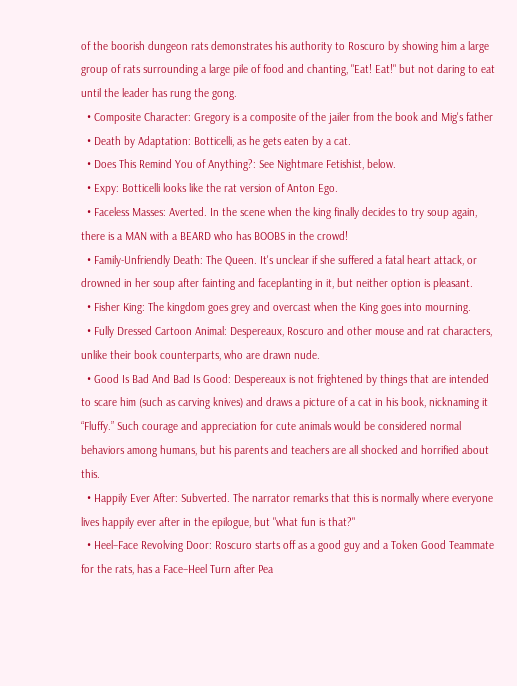of the boorish dungeon rats demonstrates his authority to Roscuro by showing him a large group of rats surrounding a large pile of food and chanting, "Eat! Eat!" but not daring to eat until the leader has rung the gong.
  • Composite Character: Gregory is a composite of the jailer from the book and Mig's father
  • Death by Adaptation: Botticelli, as he gets eaten by a cat.
  • Does This Remind You of Anything?: See Nightmare Fetishist, below.
  • Expy: Botticelli looks like the rat version of Anton Ego.
  • Faceless Masses: Averted. In the scene when the king finally decides to try soup again, there is a MAN with a BEARD who has BOOBS in the crowd!
  • Family-Unfriendly Death: The Queen. It's unclear if she suffered a fatal heart attack, or drowned in her soup after fainting and faceplanting in it, but neither option is pleasant.
  • Fisher King: The kingdom goes grey and overcast when the King goes into mourning.
  • Fully Dressed Cartoon Animal: Despereaux, Roscuro and other mouse and rat characters, unlike their book counterparts, who are drawn nude.
  • Good Is Bad And Bad Is Good: Despereaux is not frightened by things that are intended to scare him (such as carving knives) and draws a picture of a cat in his book, nicknaming it “Fluffy.” Such courage and appreciation for cute animals would be considered normal behaviors among humans, but his parents and teachers are all shocked and horrified about this.
  • Happily Ever After: Subverted. The narrator remarks that this is normally where everyone lives happily ever after in the epilogue, but "what fun is that?"
  • Heel–Face Revolving Door: Roscuro starts off as a good guy and a Token Good Teammate for the rats, has a Face–Heel Turn after Pea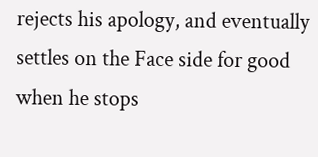rejects his apology, and eventually settles on the Face side for good when he stops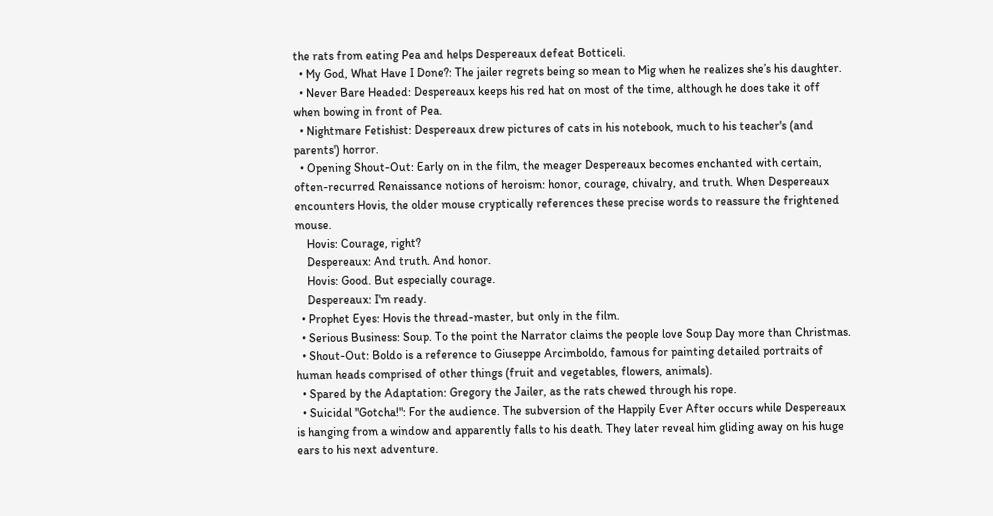the rats from eating Pea and helps Despereaux defeat Botticeli.
  • My God, What Have I Done?: The jailer regrets being so mean to Mig when he realizes she’s his daughter.
  • Never Bare Headed: Despereaux keeps his red hat on most of the time, although he does take it off when bowing in front of Pea.
  • Nightmare Fetishist: Despereaux drew pictures of cats in his notebook, much to his teacher's (and parents') horror.
  • Opening Shout-Out: Early on in the film, the meager Despereaux becomes enchanted with certain, often-recurred Renaissance notions of heroism: honor, courage, chivalry, and truth. When Despereaux encounters Hovis, the older mouse cryptically references these precise words to reassure the frightened mouse.
    Hovis: Courage, right?
    Despereaux: And truth. And honor.
    Hovis: Good. But especially courage.
    Despereaux: I'm ready.
  • Prophet Eyes: Hovis the thread-master, but only in the film.
  • Serious Business: Soup. To the point the Narrator claims the people love Soup Day more than Christmas.
  • Shout-Out: Boldo is a reference to Giuseppe Arcimboldo, famous for painting detailed portraits of human heads comprised of other things (fruit and vegetables, flowers, animals).
  • Spared by the Adaptation: Gregory the Jailer, as the rats chewed through his rope.
  • Suicidal "Gotcha!": For the audience. The subversion of the Happily Ever After occurs while Despereaux is hanging from a window and apparently falls to his death. They later reveal him gliding away on his huge ears to his next adventure.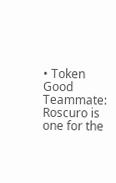• Token Good Teammate: Roscuro is one for the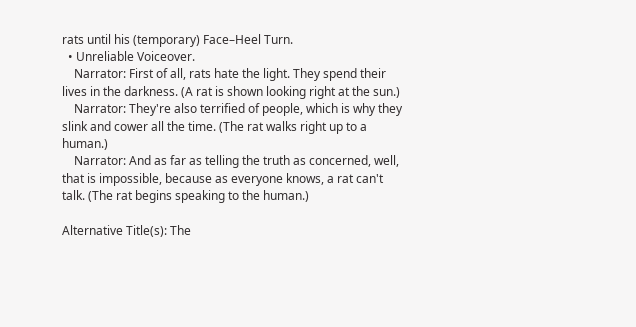rats until his (temporary) Face–Heel Turn.
  • Unreliable Voiceover.
    Narrator: First of all, rats hate the light. They spend their lives in the darkness. (A rat is shown looking right at the sun.)
    Narrator: They're also terrified of people, which is why they slink and cower all the time. (The rat walks right up to a human.)
    Narrator: And as far as telling the truth as concerned, well, that is impossible, because as everyone knows, a rat can't talk. (The rat begins speaking to the human.)

Alternative Title(s): The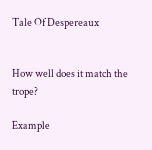Tale Of Despereaux


How well does it match the trope?

Example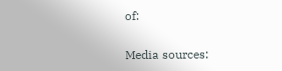of:


Media sources: